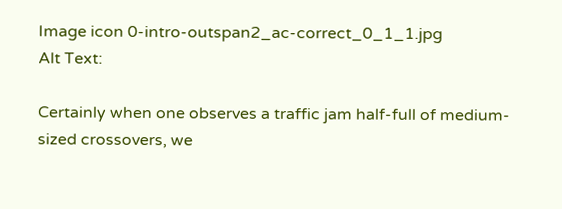Image icon 0-intro-outspan2_ac-correct_0_1_1.jpg
Alt Text:

Certainly when one observes a traffic jam half-full of medium-sized crossovers, we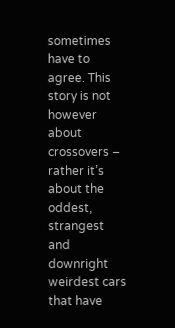sometimes have to agree. This story is not however about crossovers – rather it’s about the oddest, strangest and downright weirdest cars that have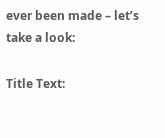ever been made – let’s take a look:

Title Text: